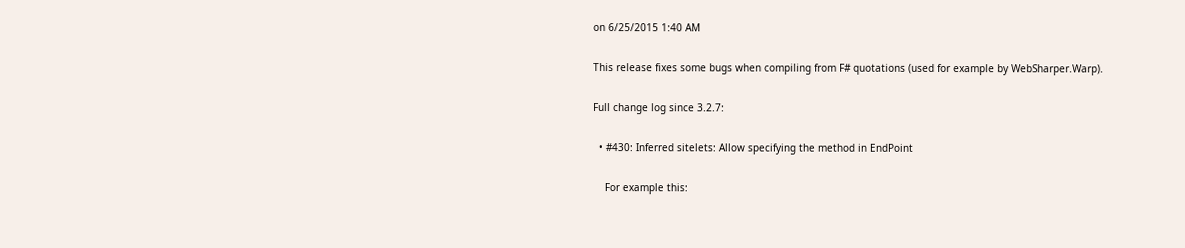on 6/25/2015 1:40 AM

This release fixes some bugs when compiling from F# quotations (used for example by WebSharper.Warp).

Full change log since 3.2.7:

  • #430: Inferred sitelets: Allow specifying the method in EndPoint

    For example this: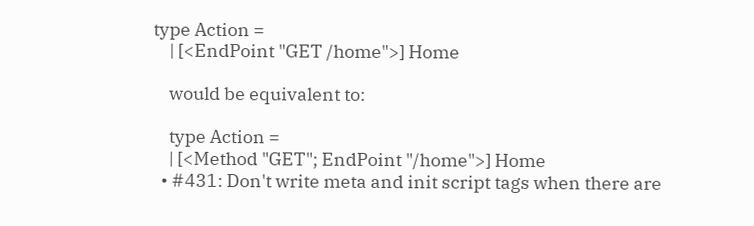type Action =
    | [<EndPoint "GET /home">] Home

    would be equivalent to:

    type Action =
    | [<Method "GET"; EndPoint "/home">] Home
  • #431: Don't write meta and init script tags when there are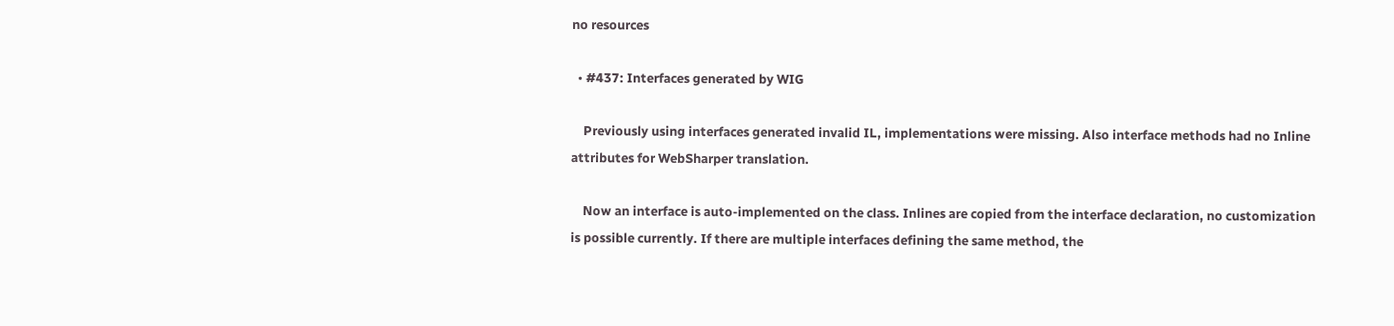no resources

  • #437: Interfaces generated by WIG

    Previously using interfaces generated invalid IL, implementations were missing. Also interface methods had no Inline attributes for WebSharper translation.

    Now an interface is auto-implemented on the class. Inlines are copied from the interface declaration, no customization is possible currently. If there are multiple interfaces defining the same method, the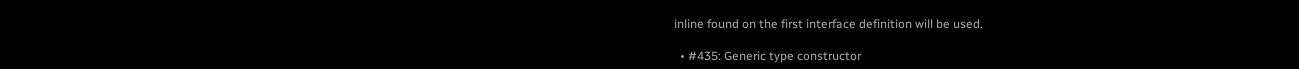inline found on the first interface definition will be used.

  • #435: Generic type constructor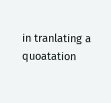in tranlating a quoatation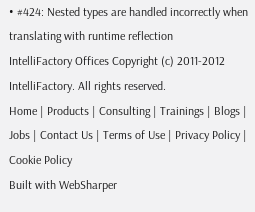• #424: Nested types are handled incorrectly when translating with runtime reflection
IntelliFactory Offices Copyright (c) 2011-2012 IntelliFactory. All rights reserved.
Home | Products | Consulting | Trainings | Blogs | Jobs | Contact Us | Terms of Use | Privacy Policy | Cookie Policy
Built with WebSharper